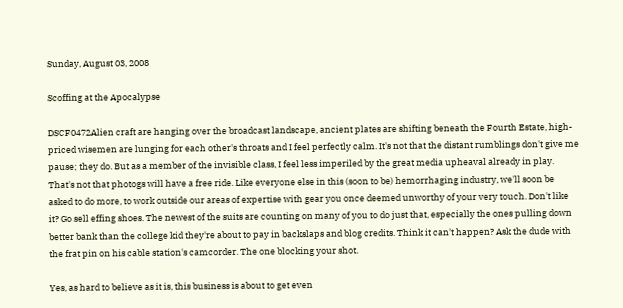Sunday, August 03, 2008

Scoffing at the Apocalypse

DSCF0472Alien craft are hanging over the broadcast landscape, ancient plates are shifting beneath the Fourth Estate, high-priced wisemen are lunging for each other's throats and I feel perfectly calm. It's not that the distant rumblings don't give me pause; they do. But as a member of the invisible class, I feel less imperiled by the great media upheaval already in play. That's not that photogs will have a free ride. Like everyone else in this (soon to be) hemorrhaging industry, we'll soon be asked to do more, to work outside our areas of expertise with gear you once deemed unworthy of your very touch. Don't like it? Go sell effing shoes. The newest of the suits are counting on many of you to do just that, especially the ones pulling down better bank than the college kid they're about to pay in backslaps and blog credits. Think it can't happen? Ask the dude with the frat pin on his cable station's camcorder. The one blocking your shot.

Yes, as hard to believe as it is, this business is about to get even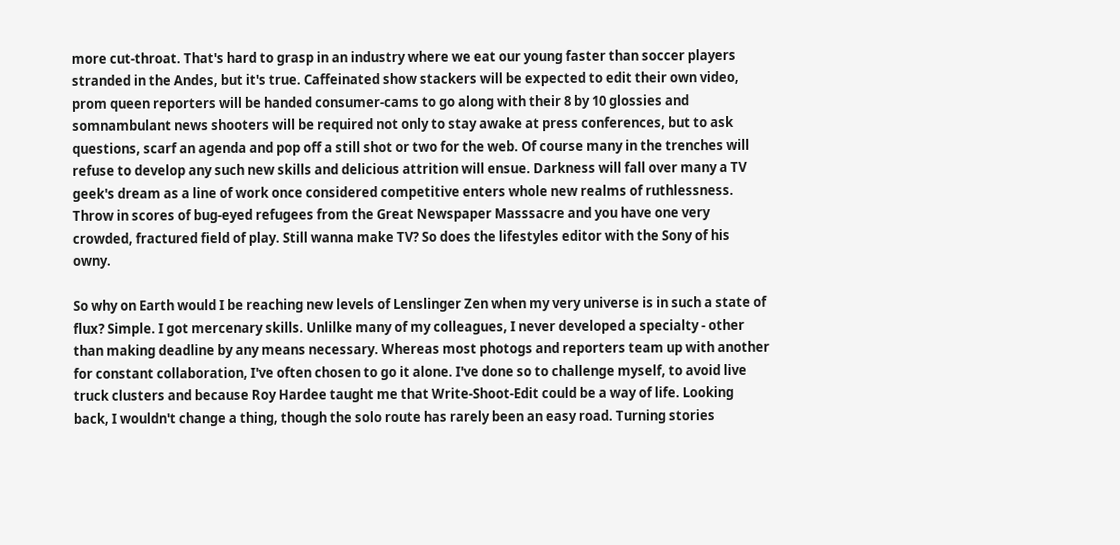more cut-throat. That's hard to grasp in an industry where we eat our young faster than soccer players stranded in the Andes, but it's true. Caffeinated show stackers will be expected to edit their own video, prom queen reporters will be handed consumer-cams to go along with their 8 by 10 glossies and somnambulant news shooters will be required not only to stay awake at press conferences, but to ask questions, scarf an agenda and pop off a still shot or two for the web. Of course many in the trenches will refuse to develop any such new skills and delicious attrition will ensue. Darkness will fall over many a TV geek's dream as a line of work once considered competitive enters whole new realms of ruthlessness. Throw in scores of bug-eyed refugees from the Great Newspaper Masssacre and you have one very crowded, fractured field of play. Still wanna make TV? So does the lifestyles editor with the Sony of his owny.

So why on Earth would I be reaching new levels of Lenslinger Zen when my very universe is in such a state of flux? Simple. I got mercenary skills. Unlilke many of my colleagues, I never developed a specialty - other than making deadline by any means necessary. Whereas most photogs and reporters team up with another for constant collaboration, I've often chosen to go it alone. I've done so to challenge myself, to avoid live truck clusters and because Roy Hardee taught me that Write-Shoot-Edit could be a way of life. Looking back, I wouldn't change a thing, though the solo route has rarely been an easy road. Turning stories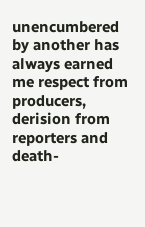unencumbered by another has always earned me respect from producers, derision from reporters and death-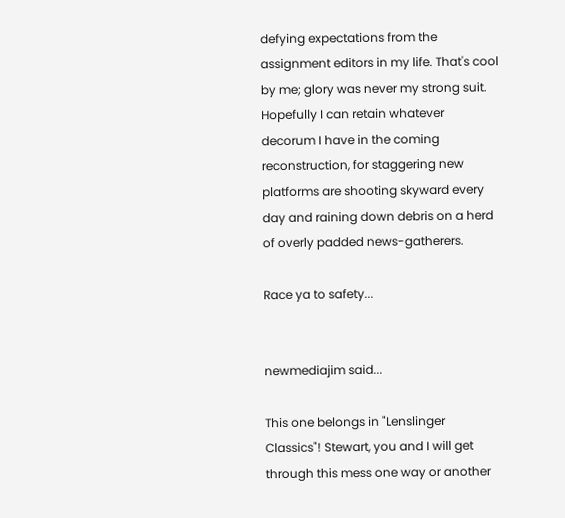defying expectations from the assignment editors in my life. That's cool by me; glory was never my strong suit. Hopefully I can retain whatever decorum I have in the coming reconstruction, for staggering new platforms are shooting skyward every day and raining down debris on a herd of overly padded news-gatherers.

Race ya to safety...


newmediajim said...

This one belongs in "Lenslinger Classics"! Stewart, you and I will get through this mess one way or another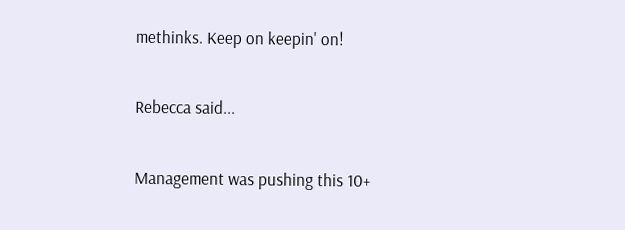methinks. Keep on keepin' on!

Rebecca said...

Management was pushing this 10+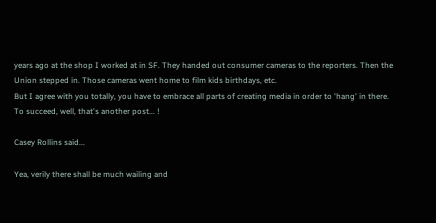years ago at the shop I worked at in SF. They handed out consumer cameras to the reporters. Then the Union stepped in. Those cameras went home to film kids birthdays, etc.
But I agree with you totally, you have to embrace all parts of creating media in order to 'hang' in there.
To succeed, well, that's another post... !

Casey Rollins said...

Yea, verily there shall be much wailing and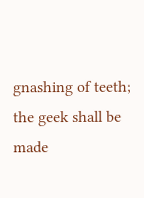gnashing of teeth; the geek shall be made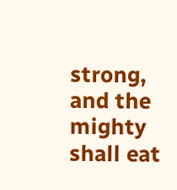strong, and the mighty shall eat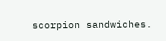scorpion sandwiches.